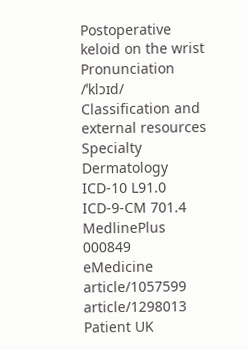Postoperative keloid on the wrist
Pronunciation /ˈklɔɪd/
Classification and external resources
Specialty Dermatology
ICD-10 L91.0
ICD-9-CM 701.4
MedlinePlus 000849
eMedicine article/1057599 article/1298013
Patient UK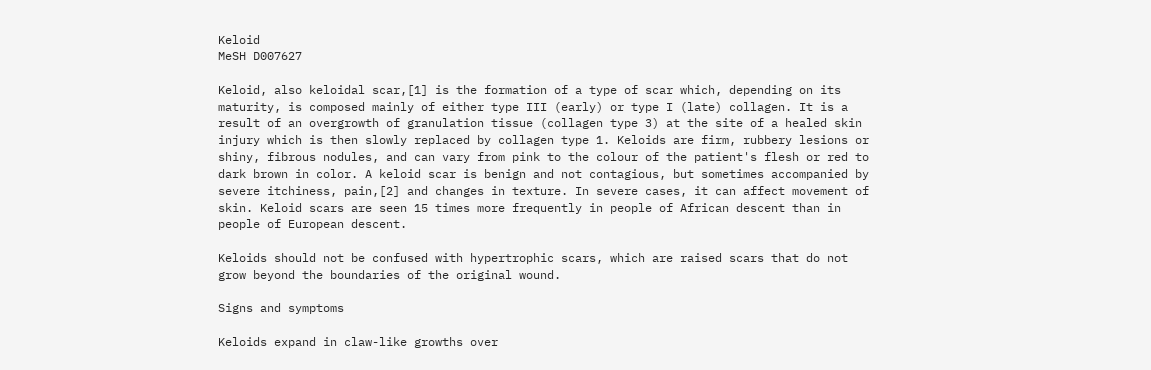Keloid
MeSH D007627

Keloid, also keloidal scar,[1] is the formation of a type of scar which, depending on its maturity, is composed mainly of either type III (early) or type I (late) collagen. It is a result of an overgrowth of granulation tissue (collagen type 3) at the site of a healed skin injury which is then slowly replaced by collagen type 1. Keloids are firm, rubbery lesions or shiny, fibrous nodules, and can vary from pink to the colour of the patient's flesh or red to dark brown in color. A keloid scar is benign and not contagious, but sometimes accompanied by severe itchiness, pain,[2] and changes in texture. In severe cases, it can affect movement of skin. Keloid scars are seen 15 times more frequently in people of African descent than in people of European descent.

Keloids should not be confused with hypertrophic scars, which are raised scars that do not grow beyond the boundaries of the original wound.

Signs and symptoms

Keloids expand in claw-like growths over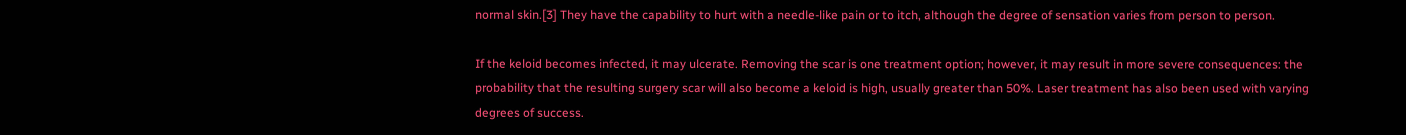normal skin.[3] They have the capability to hurt with a needle-like pain or to itch, although the degree of sensation varies from person to person.

If the keloid becomes infected, it may ulcerate. Removing the scar is one treatment option; however, it may result in more severe consequences: the probability that the resulting surgery scar will also become a keloid is high, usually greater than 50%. Laser treatment has also been used with varying degrees of success.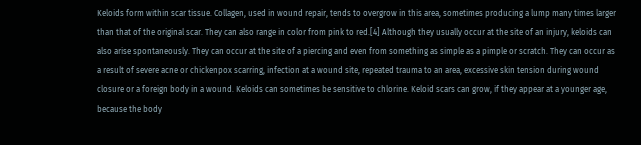Keloids form within scar tissue. Collagen, used in wound repair, tends to overgrow in this area, sometimes producing a lump many times larger than that of the original scar. They can also range in color from pink to red.[4] Although they usually occur at the site of an injury, keloids can also arise spontaneously. They can occur at the site of a piercing and even from something as simple as a pimple or scratch. They can occur as a result of severe acne or chickenpox scarring, infection at a wound site, repeated trauma to an area, excessive skin tension during wound closure or a foreign body in a wound. Keloids can sometimes be sensitive to chlorine. Keloid scars can grow, if they appear at a younger age, because the body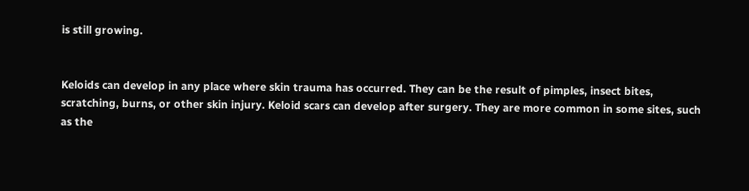is still growing.


Keloids can develop in any place where skin trauma has occurred. They can be the result of pimples, insect bites, scratching, burns, or other skin injury. Keloid scars can develop after surgery. They are more common in some sites, such as the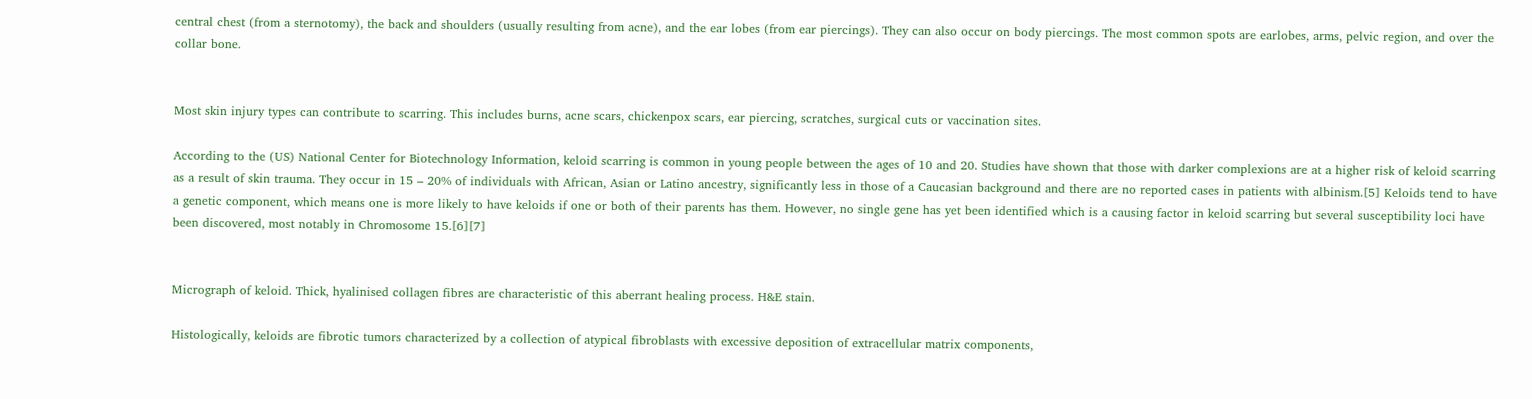central chest (from a sternotomy), the back and shoulders (usually resulting from acne), and the ear lobes (from ear piercings). They can also occur on body piercings. The most common spots are earlobes, arms, pelvic region, and over the collar bone.


Most skin injury types can contribute to scarring. This includes burns, acne scars, chickenpox scars, ear piercing, scratches, surgical cuts or vaccination sites.

According to the (US) National Center for Biotechnology Information, keloid scarring is common in young people between the ages of 10 and 20. Studies have shown that those with darker complexions are at a higher risk of keloid scarring as a result of skin trauma. They occur in 15 – 20% of individuals with African, Asian or Latino ancestry, significantly less in those of a Caucasian background and there are no reported cases in patients with albinism.[5] Keloids tend to have a genetic component, which means one is more likely to have keloids if one or both of their parents has them. However, no single gene has yet been identified which is a causing factor in keloid scarring but several susceptibility loci have been discovered, most notably in Chromosome 15.[6][7]


Micrograph of keloid. Thick, hyalinised collagen fibres are characteristic of this aberrant healing process. H&E stain.

Histologically, keloids are fibrotic tumors characterized by a collection of atypical fibroblasts with excessive deposition of extracellular matrix components,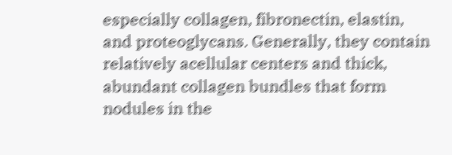especially collagen, fibronectin, elastin, and proteoglycans. Generally, they contain relatively acellular centers and thick, abundant collagen bundles that form nodules in the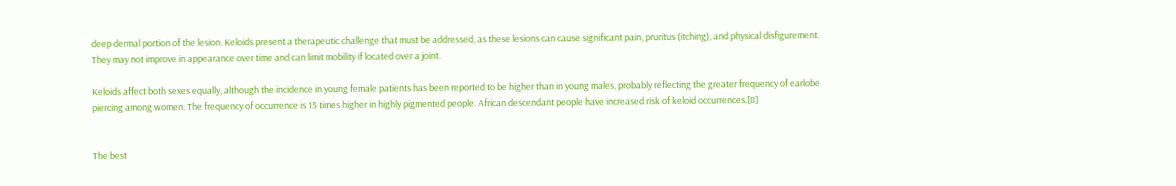deep dermal portion of the lesion. Keloids present a therapeutic challenge that must be addressed, as these lesions can cause significant pain, pruritus (itching), and physical disfigurement. They may not improve in appearance over time and can limit mobility if located over a joint.

Keloids affect both sexes equally, although the incidence in young female patients has been reported to be higher than in young males, probably reflecting the greater frequency of earlobe piercing among women. The frequency of occurrence is 15 times higher in highly pigmented people. African descendant people have increased risk of keloid occurrences.[8]


The best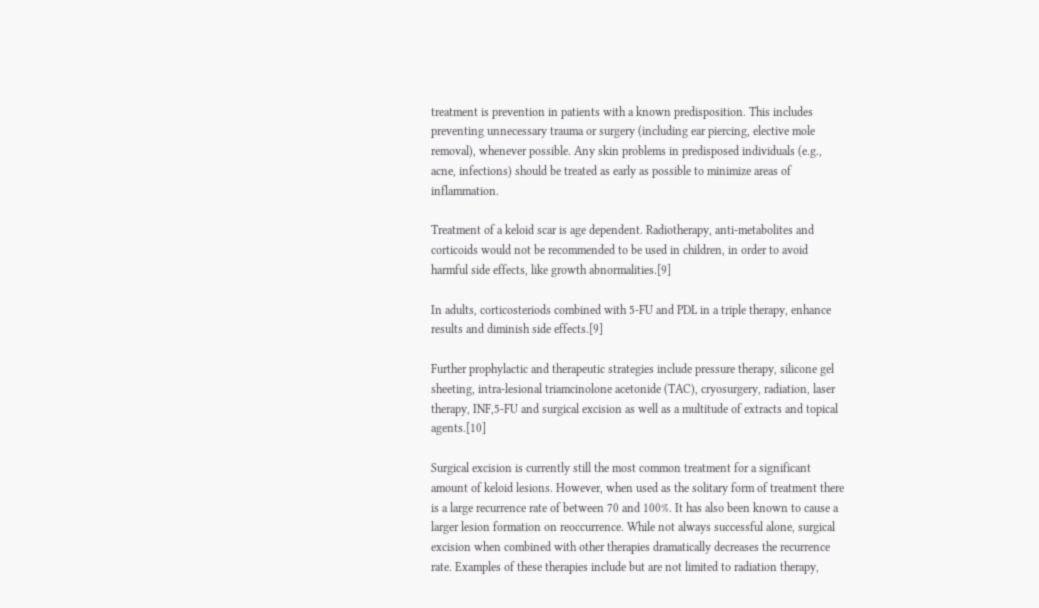treatment is prevention in patients with a known predisposition. This includes preventing unnecessary trauma or surgery (including ear piercing, elective mole removal), whenever possible. Any skin problems in predisposed individuals (e.g., acne, infections) should be treated as early as possible to minimize areas of inflammation.

Treatment of a keloid scar is age dependent. Radiotherapy, anti-metabolites and corticoids would not be recommended to be used in children, in order to avoid harmful side effects, like growth abnormalities.[9]

In adults, corticosteriods combined with 5-FU and PDL in a triple therapy, enhance results and diminish side effects.[9]

Further prophylactic and therapeutic strategies include pressure therapy, silicone gel sheeting, intra-lesional triamcinolone acetonide (TAC), cryosurgery, radiation, laser therapy, INF,5-FU and surgical excision as well as a multitude of extracts and topical agents.[10]

Surgical excision is currently still the most common treatment for a significant amount of keloid lesions. However, when used as the solitary form of treatment there is a large recurrence rate of between 70 and 100%. It has also been known to cause a larger lesion formation on reoccurrence. While not always successful alone, surgical excision when combined with other therapies dramatically decreases the recurrence rate. Examples of these therapies include but are not limited to radiation therapy,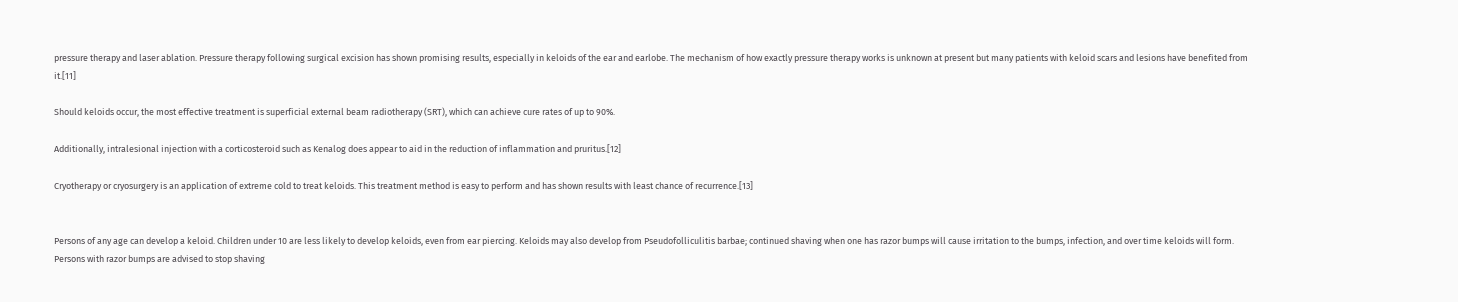pressure therapy and laser ablation. Pressure therapy following surgical excision has shown promising results, especially in keloids of the ear and earlobe. The mechanism of how exactly pressure therapy works is unknown at present but many patients with keloid scars and lesions have benefited from it.[11]

Should keloids occur, the most effective treatment is superficial external beam radiotherapy (SRT), which can achieve cure rates of up to 90%.

Additionally, intralesional injection with a corticosteroid such as Kenalog does appear to aid in the reduction of inflammation and pruritus.[12]

Cryotherapy or cryosurgery is an application of extreme cold to treat keloids. This treatment method is easy to perform and has shown results with least chance of recurrence.[13]


Persons of any age can develop a keloid. Children under 10 are less likely to develop keloids, even from ear piercing. Keloids may also develop from Pseudofolliculitis barbae; continued shaving when one has razor bumps will cause irritation to the bumps, infection, and over time keloids will form. Persons with razor bumps are advised to stop shaving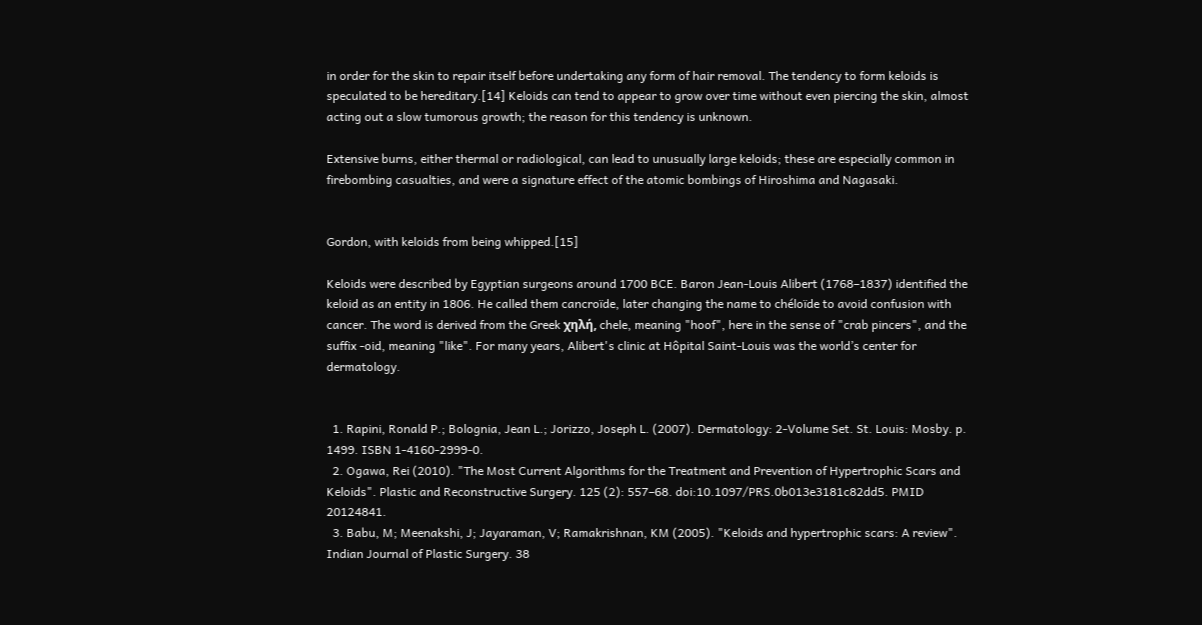in order for the skin to repair itself before undertaking any form of hair removal. The tendency to form keloids is speculated to be hereditary.[14] Keloids can tend to appear to grow over time without even piercing the skin, almost acting out a slow tumorous growth; the reason for this tendency is unknown.

Extensive burns, either thermal or radiological, can lead to unusually large keloids; these are especially common in firebombing casualties, and were a signature effect of the atomic bombings of Hiroshima and Nagasaki.


Gordon, with keloids from being whipped.[15]

Keloids were described by Egyptian surgeons around 1700 BCE. Baron Jean-Louis Alibert (1768–1837) identified the keloid as an entity in 1806. He called them cancroïde, later changing the name to chéloïde to avoid confusion with cancer. The word is derived from the Greek χηλή, chele, meaning "hoof", here in the sense of "crab pincers", and the suffix -oid, meaning "like". For many years, Alibert's clinic at Hôpital Saint-Louis was the world’s center for dermatology.


  1. Rapini, Ronald P.; Bolognia, Jean L.; Jorizzo, Joseph L. (2007). Dermatology: 2-Volume Set. St. Louis: Mosby. p. 1499. ISBN 1-4160-2999-0.
  2. Ogawa, Rei (2010). "The Most Current Algorithms for the Treatment and Prevention of Hypertrophic Scars and Keloids". Plastic and Reconstructive Surgery. 125 (2): 557–68. doi:10.1097/PRS.0b013e3181c82dd5. PMID 20124841.
  3. Babu, M; Meenakshi, J; Jayaraman, V; Ramakrishnan, KM (2005). "Keloids and hypertrophic scars: A review". Indian Journal of Plastic Surgery. 38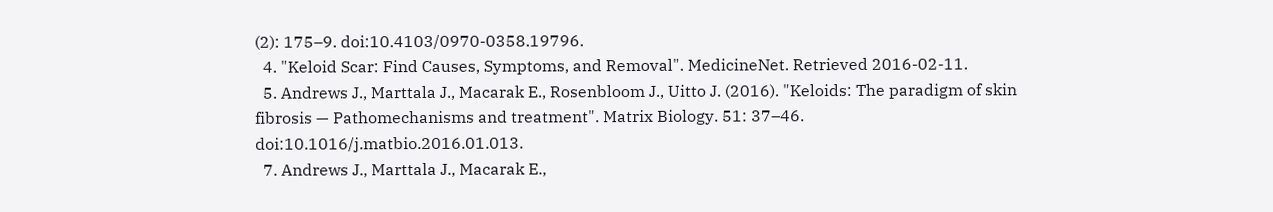(2): 175–9. doi:10.4103/0970-0358.19796.
  4. "Keloid Scar: Find Causes, Symptoms, and Removal". MedicineNet. Retrieved 2016-02-11.
  5. Andrews J., Marttala J., Macarak E., Rosenbloom J., Uitto J. (2016). "Keloids: The paradigm of skin fibrosis — Pathomechanisms and treatment". Matrix Biology. 51: 37–46. doi:10.1016/j.matbio.2016.01.013.
  7. Andrews J., Marttala J., Macarak E.,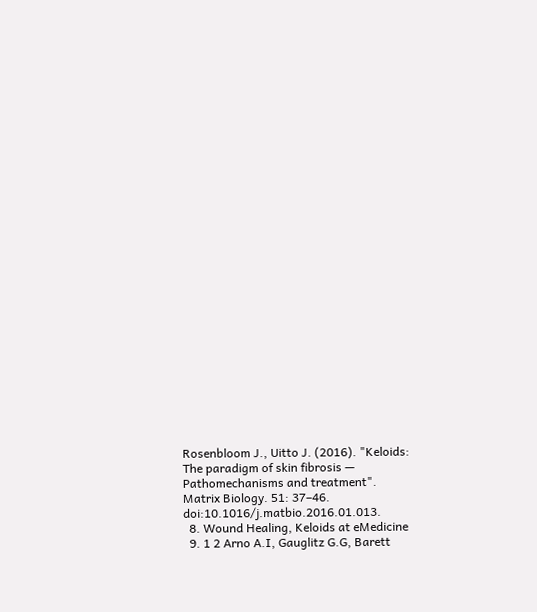Rosenbloom J., Uitto J. (2016). "Keloids: The paradigm of skin fibrosis — Pathomechanisms and treatment". Matrix Biology. 51: 37–46. doi:10.1016/j.matbio.2016.01.013.
  8. Wound Healing, Keloids at eMedicine
  9. 1 2 Arno A.I, Gauglitz G.G, Barett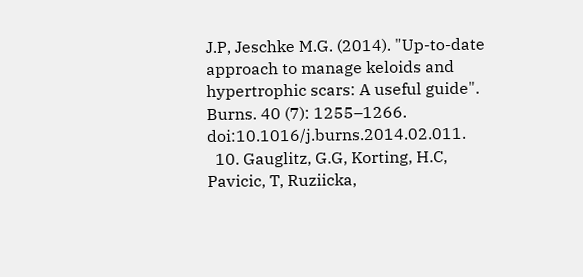J.P, Jeschke M.G. (2014). "Up-to-date approach to manage keloids and hypertrophic scars: A useful guide". Burns. 40 (7): 1255–1266. doi:10.1016/j.burns.2014.02.011.
  10. Gauglitz, G.G, Korting, H.C, Pavicic, T, Ruziicka,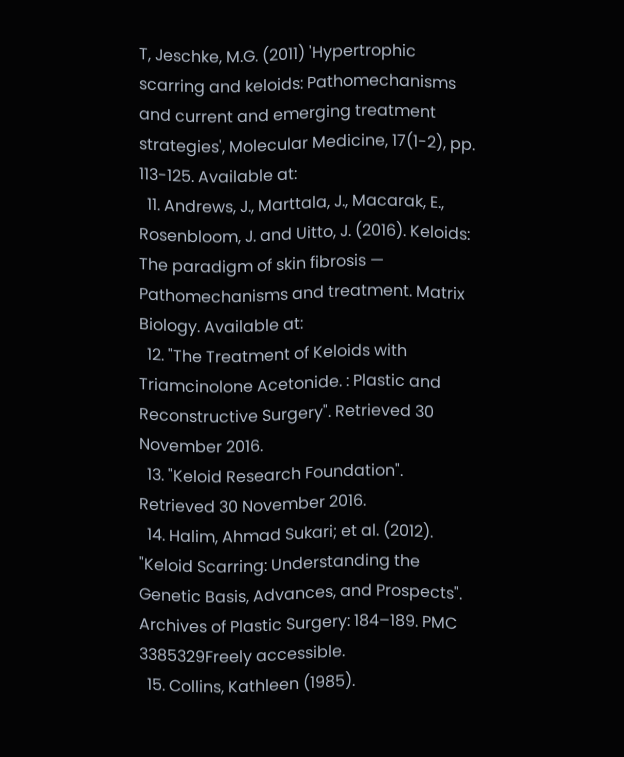T, Jeschke, M.G. (2011) 'Hypertrophic scarring and keloids: Pathomechanisms and current and emerging treatment strategies', Molecular Medicine, 17(1-2), pp. 113-125. Available at:
  11. Andrews, J., Marttala, J., Macarak, E., Rosenbloom, J. and Uitto, J. (2016). Keloids: The paradigm of skin fibrosis — Pathomechanisms and treatment. Matrix Biology. Available at:
  12. "The Treatment of Keloids with Triamcinolone Acetonide. : Plastic and Reconstructive Surgery". Retrieved 30 November 2016.
  13. "Keloid Research Foundation". Retrieved 30 November 2016.
  14. Halim, Ahmad Sukari; et al. (2012). "Keloid Scarring: Understanding the Genetic Basis, Advances, and Prospects". Archives of Plastic Surgery: 184–189. PMC 3385329Freely accessible.
  15. Collins, Kathleen (1985).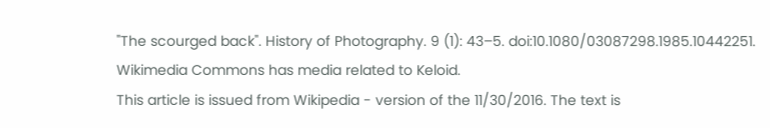"The scourged back". History of Photography. 9 (1): 43–5. doi:10.1080/03087298.1985.10442251.
Wikimedia Commons has media related to Keloid.
This article is issued from Wikipedia - version of the 11/30/2016. The text is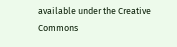available under the Creative Commons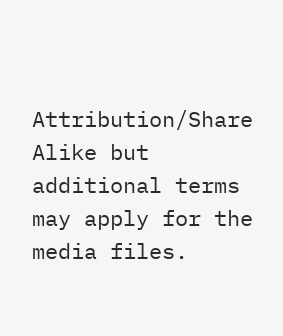Attribution/Share Alike but additional terms may apply for the media files.